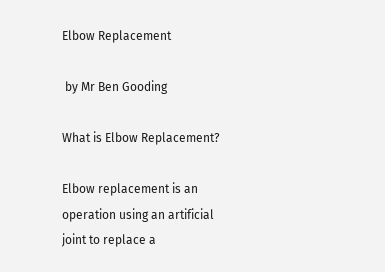Elbow Replacement

 by Mr Ben Gooding

What is Elbow Replacement?

Elbow replacement is an operation using an artificial joint to replace a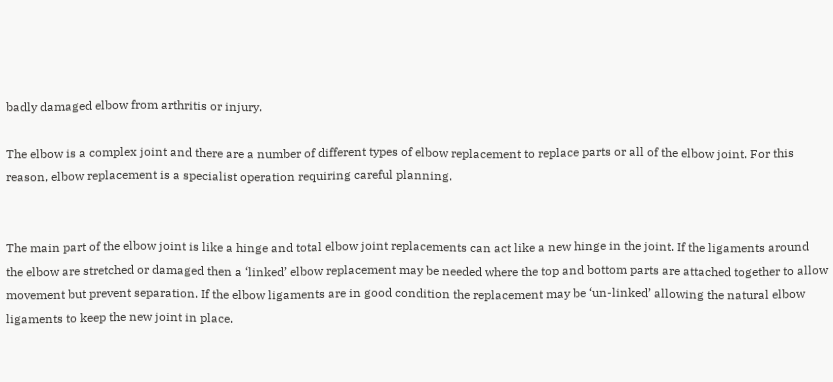badly damaged elbow from arthritis or injury.

The elbow is a complex joint and there are a number of different types of elbow replacement to replace parts or all of the elbow joint. For this reason, elbow replacement is a specialist operation requiring careful planning.


The main part of the elbow joint is like a hinge and total elbow joint replacements can act like a new hinge in the joint. If the ligaments around the elbow are stretched or damaged then a ‘linked’ elbow replacement may be needed where the top and bottom parts are attached together to allow movement but prevent separation. If the elbow ligaments are in good condition the replacement may be ‘un-linked’ allowing the natural elbow ligaments to keep the new joint in place.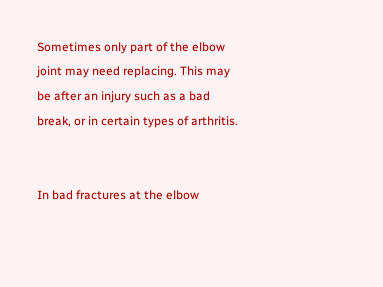Sometimes only part of the elbow joint may need replacing. This may be after an injury such as a bad break, or in certain types of arthritis.


In bad fractures at the elbow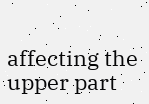affecting the upper part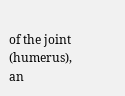of the joint (humerus), an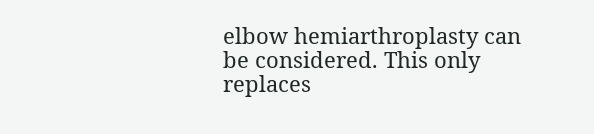elbow hemiarthroplasty can be considered. This only replaces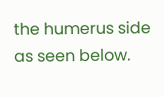the humerus side as seen below.